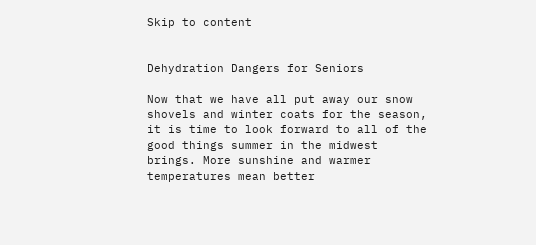Skip to content


Dehydration Dangers for Seniors

Now that we have all put away our snow shovels and winter coats for the season, it is time to look forward to all of the good things summer in the midwest brings. More sunshine and warmer temperatures mean better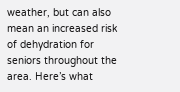weather, but can also mean an increased risk of dehydration for seniors throughout the area. Here’s what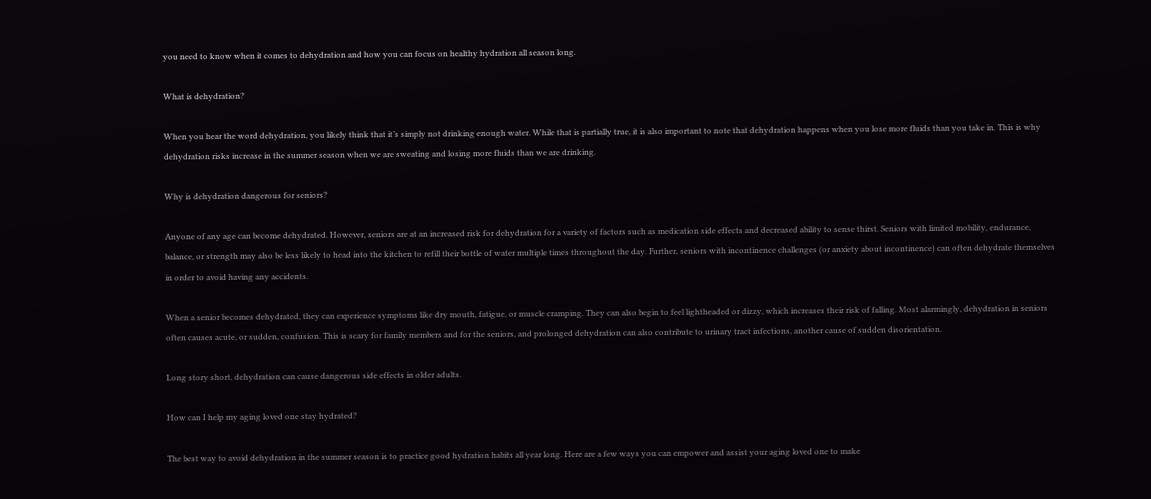you need to know when it comes to dehydration and how you can focus on healthy hydration all season long.

What is dehydration?

When you hear the word dehydration, you likely think that it’s simply not drinking enough water. While that is partially true, it is also important to note that dehydration happens when you lose more fluids than you take in. This is why dehydration risks increase in the summer season when we are sweating and losing more fluids than we are drinking.

Why is dehydration dangerous for seniors?

Anyone of any age can become dehydrated. However, seniors are at an increased risk for dehydration for a variety of factors such as medication side effects and decreased ability to sense thirst. Seniors with limited mobility, endurance, balance, or strength may also be less likely to head into the kitchen to refill their bottle of water multiple times throughout the day. Further, seniors with incontinence challenges (or anxiety about incontinence) can often dehydrate themselves in order to avoid having any accidents.

When a senior becomes dehydrated, they can experience symptoms like dry mouth, fatigue, or muscle cramping. They can also begin to feel lightheaded or dizzy, which increases their risk of falling. Most alarmingly, dehydration in seniors often causes acute, or sudden, confusion. This is scary for family members and for the seniors, and prolonged dehydration can also contribute to urinary tract infections, another cause of sudden disorientation.

Long story short, dehydration can cause dangerous side effects in older adults.

How can I help my aging loved one stay hydrated?

The best way to avoid dehydration in the summer season is to practice good hydration habits all year long. Here are a few ways you can empower and assist your aging loved one to make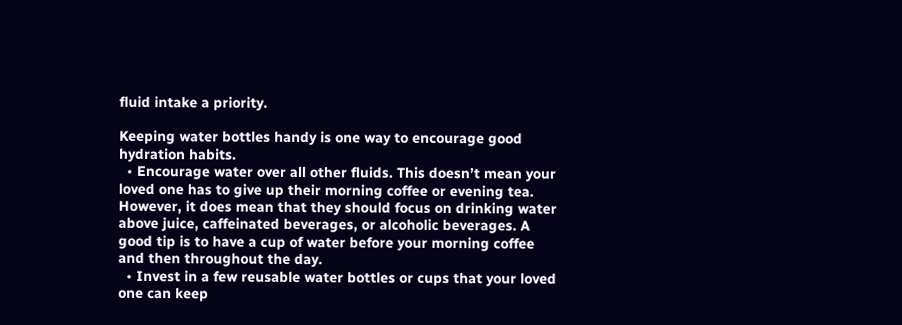fluid intake a priority.

Keeping water bottles handy is one way to encourage good hydration habits.
  • Encourage water over all other fluids. This doesn’t mean your loved one has to give up their morning coffee or evening tea. However, it does mean that they should focus on drinking water above juice, caffeinated beverages, or alcoholic beverages. A good tip is to have a cup of water before your morning coffee and then throughout the day.
  • Invest in a few reusable water bottles or cups that your loved one can keep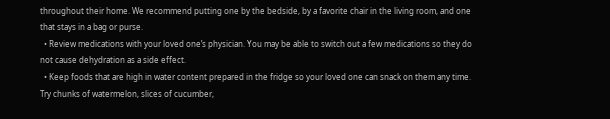throughout their home. We recommend putting one by the bedside, by a favorite chair in the living room, and one that stays in a bag or purse.
  • Review medications with your loved one’s physician. You may be able to switch out a few medications so they do not cause dehydration as a side effect.
  • Keep foods that are high in water content prepared in the fridge so your loved one can snack on them any time. Try chunks of watermelon, slices of cucumber,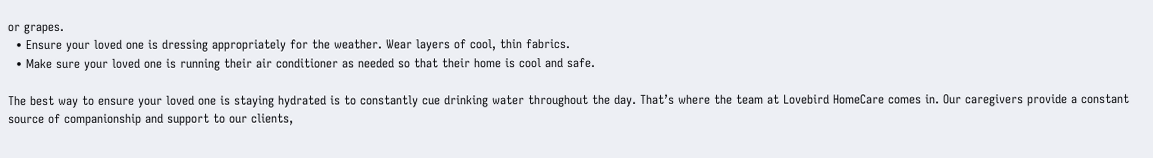or grapes.
  • Ensure your loved one is dressing appropriately for the weather. Wear layers of cool, thin fabrics.
  • Make sure your loved one is running their air conditioner as needed so that their home is cool and safe.

The best way to ensure your loved one is staying hydrated is to constantly cue drinking water throughout the day. That’s where the team at Lovebird HomeCare comes in. Our caregivers provide a constant source of companionship and support to our clients,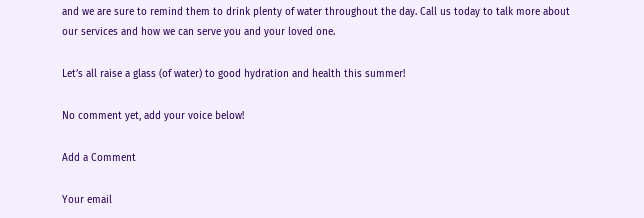and we are sure to remind them to drink plenty of water throughout the day. Call us today to talk more about our services and how we can serve you and your loved one.

Let’s all raise a glass (of water) to good hydration and health this summer!

No comment yet, add your voice below!

Add a Comment

Your email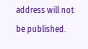address will not be published.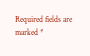Required fields are marked *